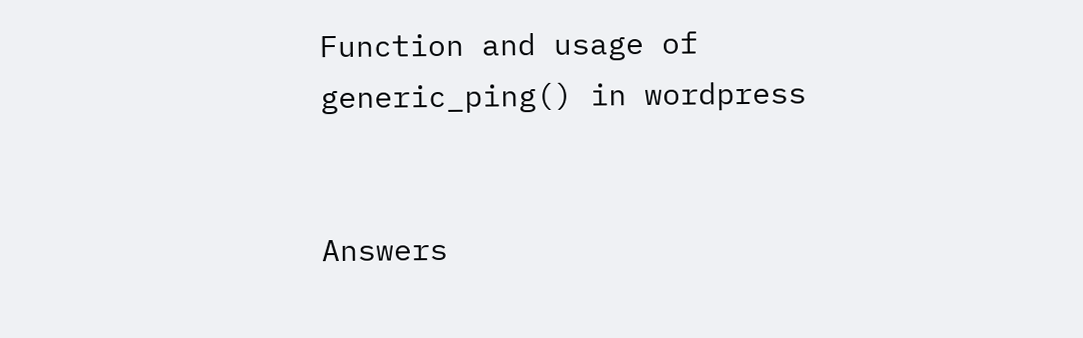Function and usage of generic_ping() in wordpress


Answers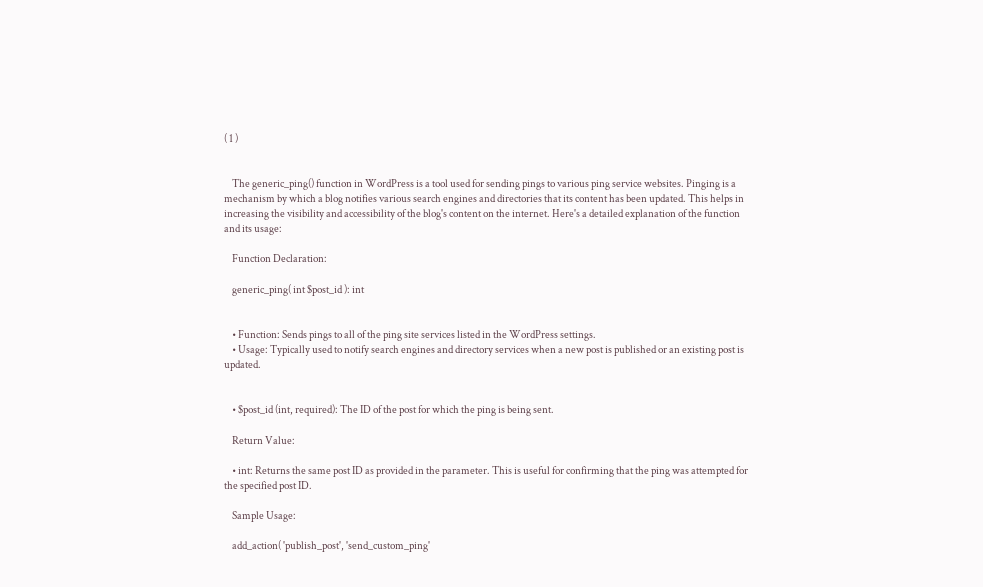( 1 )


    The generic_ping() function in WordPress is a tool used for sending pings to various ping service websites. Pinging is a mechanism by which a blog notifies various search engines and directories that its content has been updated. This helps in increasing the visibility and accessibility of the blog's content on the internet. Here's a detailed explanation of the function and its usage:

    Function Declaration:

    generic_ping( int $post_id ): int


    • Function: Sends pings to all of the ping site services listed in the WordPress settings.
    • Usage: Typically used to notify search engines and directory services when a new post is published or an existing post is updated.


    • $post_id (int, required): The ID of the post for which the ping is being sent.

    Return Value:

    • int: Returns the same post ID as provided in the parameter. This is useful for confirming that the ping was attempted for the specified post ID.

    Sample Usage:

    add_action( 'publish_post', 'send_custom_ping'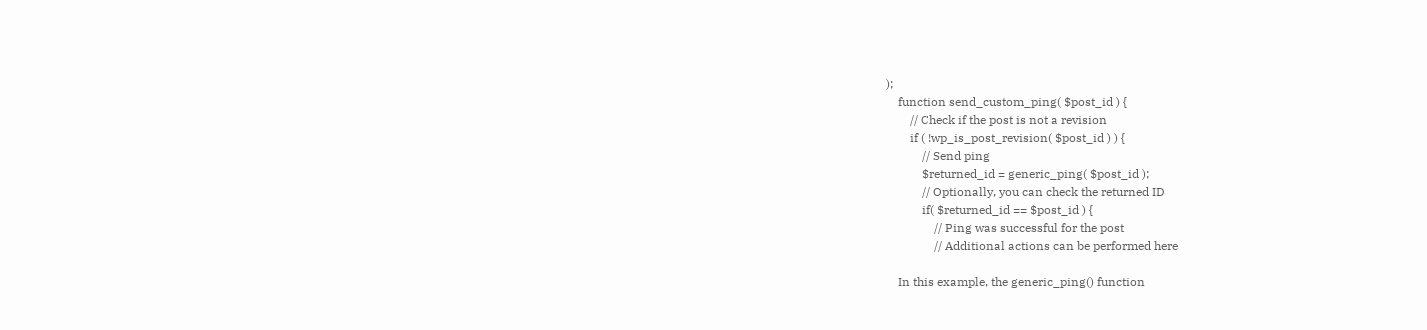);
    function send_custom_ping( $post_id ) {
        // Check if the post is not a revision
        if ( !wp_is_post_revision( $post_id ) ) {
            // Send ping
            $returned_id = generic_ping( $post_id );
            // Optionally, you can check the returned ID
            if( $returned_id == $post_id ) {
                // Ping was successful for the post
                // Additional actions can be performed here

    In this example, the generic_ping() function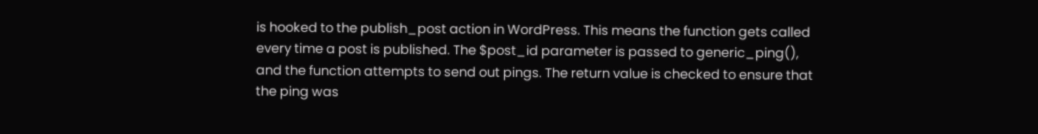is hooked to the publish_post action in WordPress. This means the function gets called every time a post is published. The $post_id parameter is passed to generic_ping(), and the function attempts to send out pings. The return value is checked to ensure that the ping was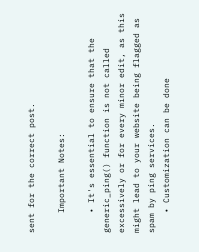sent for the correct post.

    Important Notes:

    • It's essential to ensure that the generic_ping() function is not called excessively or for every minor edit, as this might lead to your website being flagged as spam by ping services.
    • Customization can be done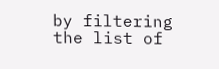by filtering the list of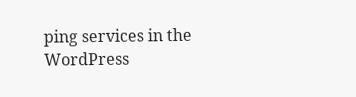ping services in the WordPress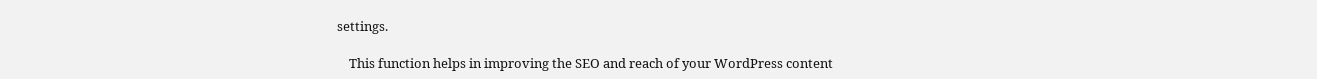settings.

    This function helps in improving the SEO and reach of your WordPress content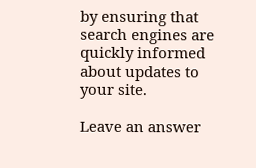by ensuring that search engines are quickly informed about updates to your site.

Leave an answer